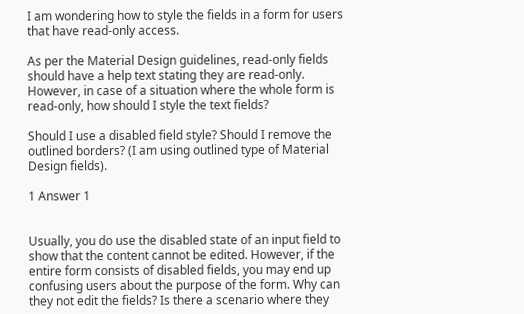I am wondering how to style the fields in a form for users that have read-only access.

As per the Material Design guidelines, read-only fields should have a help text stating they are read-only. However, in case of a situation where the whole form is read-only, how should I style the text fields?

Should I use a disabled field style? Should I remove the outlined borders? (I am using outlined type of Material Design fields).

1 Answer 1


Usually, you do use the disabled state of an input field to show that the content cannot be edited. However, if the entire form consists of disabled fields, you may end up confusing users about the purpose of the form. Why can they not edit the fields? Is there a scenario where they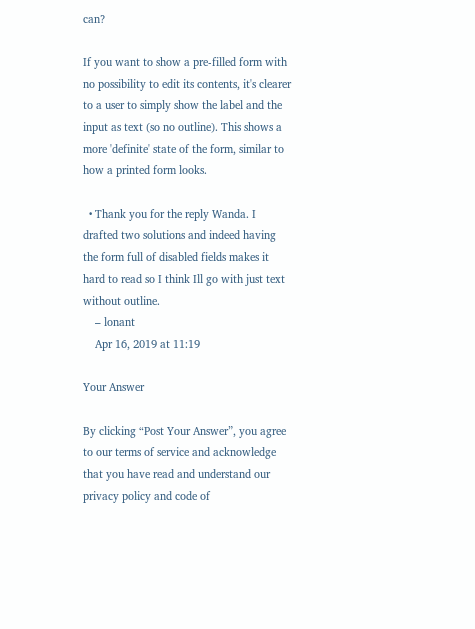can?

If you want to show a pre-filled form with no possibility to edit its contents, it's clearer to a user to simply show the label and the input as text (so no outline). This shows a more 'definite' state of the form, similar to how a printed form looks.

  • Thank you for the reply Wanda. I drafted two solutions and indeed having the form full of disabled fields makes it hard to read so I think Ill go with just text without outline.
    – lonant
    Apr 16, 2019 at 11:19

Your Answer

By clicking “Post Your Answer”, you agree to our terms of service and acknowledge that you have read and understand our privacy policy and code of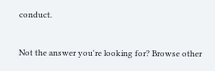conduct.

Not the answer you're looking for? Browse other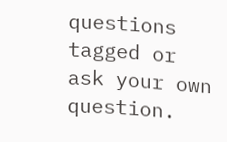questions tagged or ask your own question.